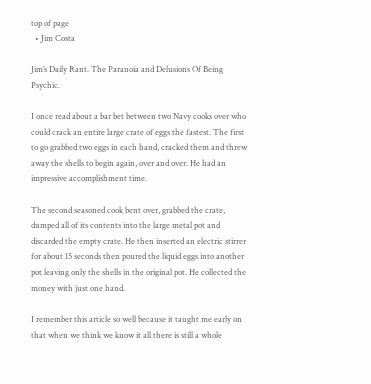top of page
  • Jim Costa

Jim’s Daily Rant. The Paranoia and Delusions Of Being Psychic.

I once read about a bar bet between two Navy cooks over who could crack an entire large crate of eggs the fastest. The first to go grabbed two eggs in each hand, cracked them and threw away the shells to begin again, over and over. He had an impressive accomplishment time.

The second seasoned cook bent over, grabbed the crate, dumped all of its contents into the large metal pot and discarded the empty crate. He then inserted an electric stirrer for about 15 seconds then poured the liquid eggs into another pot leaving only the shells in the original pot. He collected the money with just one hand.

I remember this article so well because it taught me early on that when we think we know it all there is still a whole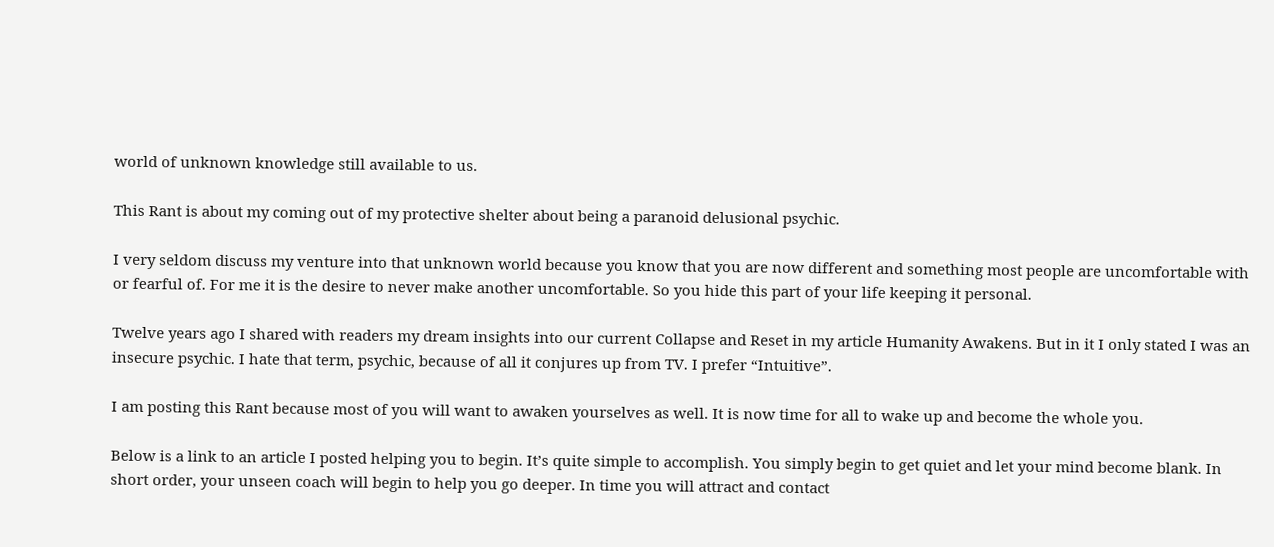world of unknown knowledge still available to us.

This Rant is about my coming out of my protective shelter about being a paranoid delusional psychic.

I very seldom discuss my venture into that unknown world because you know that you are now different and something most people are uncomfortable with or fearful of. For me it is the desire to never make another uncomfortable. So you hide this part of your life keeping it personal.

Twelve years ago I shared with readers my dream insights into our current Collapse and Reset in my article Humanity Awakens. But in it I only stated I was an insecure psychic. I hate that term, psychic, because of all it conjures up from TV. I prefer “Intuitive”.

I am posting this Rant because most of you will want to awaken yourselves as well. It is now time for all to wake up and become the whole you.

Below is a link to an article I posted helping you to begin. It’s quite simple to accomplish. You simply begin to get quiet and let your mind become blank. In short order, your unseen coach will begin to help you go deeper. In time you will attract and contact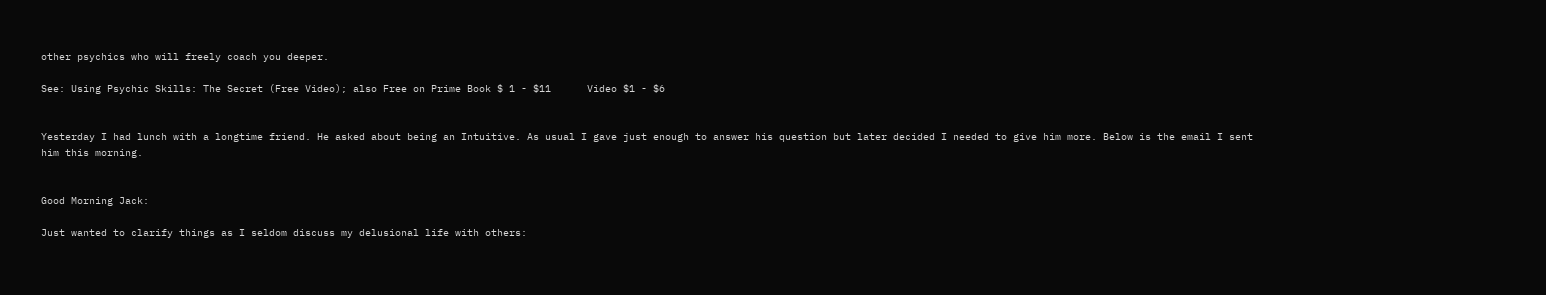other psychics who will freely coach you deeper.

See: Using Psychic Skills: The Secret (Free Video); also Free on Prime Book $ 1 - $11      Video $1 - $6


Yesterday I had lunch with a longtime friend. He asked about being an Intuitive. As usual I gave just enough to answer his question but later decided I needed to give him more. Below is the email I sent him this morning.


Good Morning Jack:

Just wanted to clarify things as I seldom discuss my delusional life with others: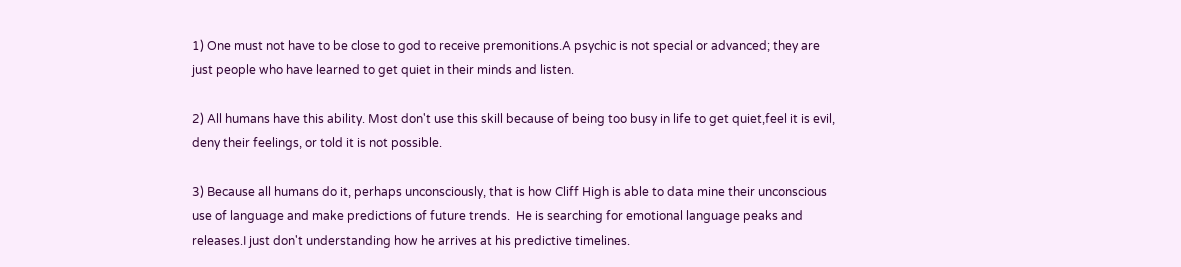1) One must not have to be close to god to receive premonitions.A psychic is not special or advanced; they are just people who have learned to get quiet in their minds and listen.

2) All humans have this ability. Most don't use this skill because of being too busy in life to get quiet,feel it is evil, deny their feelings, or told it is not possible.

3) Because all humans do it, perhaps unconsciously, that is how Cliff High is able to data mine their unconscious use of language and make predictions of future trends.  He is searching for emotional language peaks and releases.I just don't understanding how he arrives at his predictive timelines.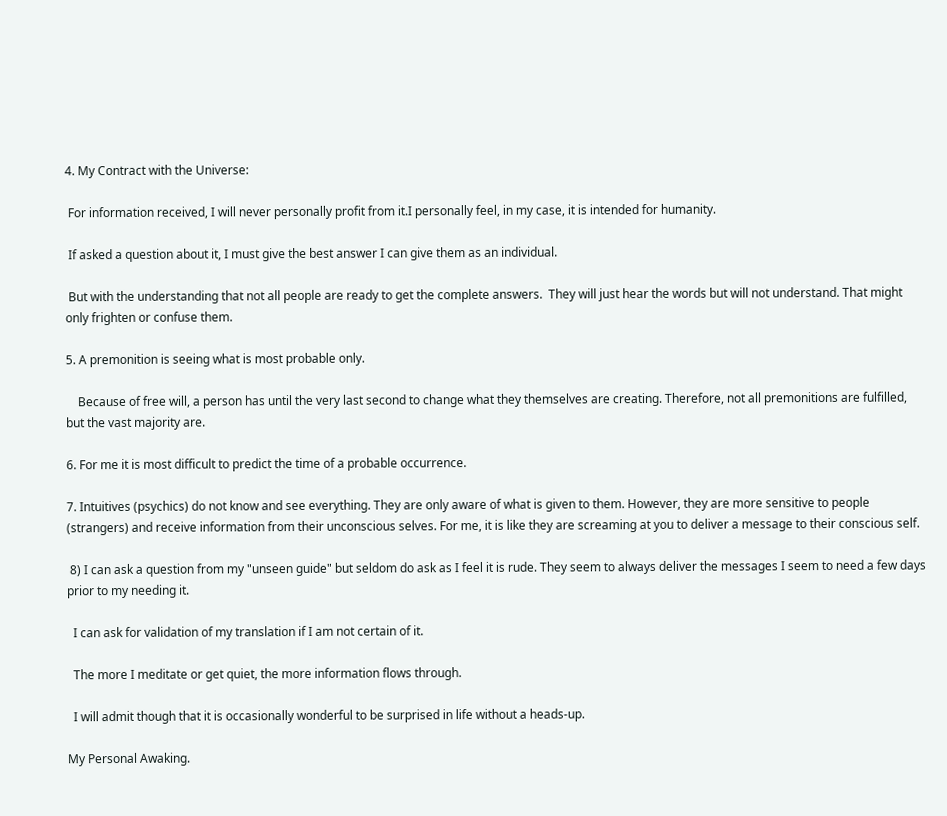4. My Contract with the Universe:

 For information received, I will never personally profit from it.I personally feel, in my case, it is intended for humanity.

 If asked a question about it, I must give the best answer I can give them as an individual.

 But with the understanding that not all people are ready to get the complete answers.  They will just hear the words but will not understand. That might only frighten or confuse them.

5. A premonition is seeing what is most probable only.

    Because of free will, a person has until the very last second to change what they themselves are creating. Therefore, not all premonitions are fulfilled, but the vast majority are.

6. For me it is most difficult to predict the time of a probable occurrence.

7. Intuitives (psychics) do not know and see everything. They are only aware of what is given to them. However, they are more sensitive to people (strangers) and receive information from their unconscious selves. For me, it is like they are screaming at you to deliver a message to their conscious self.

 8) I can ask a question from my "unseen guide" but seldom do ask as I feel it is rude. They seem to always deliver the messages I seem to need a few days prior to my needing it.

  I can ask for validation of my translation if I am not certain of it.

  The more I meditate or get quiet, the more information flows through.

  I will admit though that it is occasionally wonderful to be surprised in life without a heads-up.

My Personal Awaking.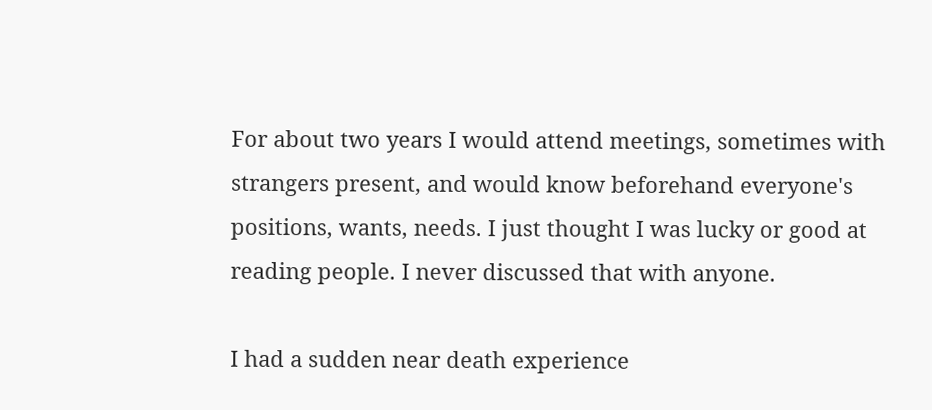For about two years I would attend meetings, sometimes with strangers present, and would know beforehand everyone's positions, wants, needs. I just thought I was lucky or good at reading people. I never discussed that with anyone.

I had a sudden near death experience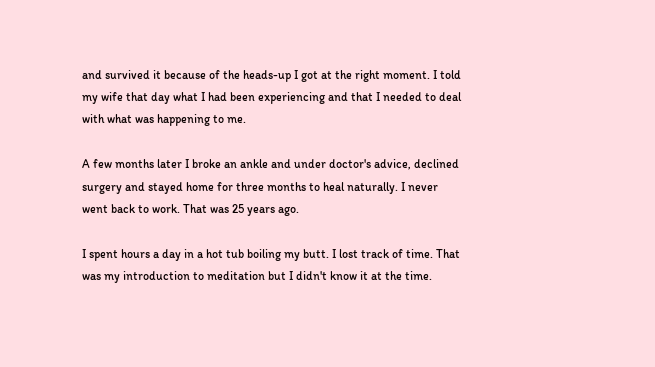and survived it because of the heads-up I got at the right moment. I told my wife that day what I had been experiencing and that I needed to deal with what was happening to me.

A few months later I broke an ankle and under doctor's advice, declined surgery and stayed home for three months to heal naturally. I never went back to work. That was 25 years ago.

I spent hours a day in a hot tub boiling my butt. I lost track of time. That was my introduction to meditation but I didn't know it at the time.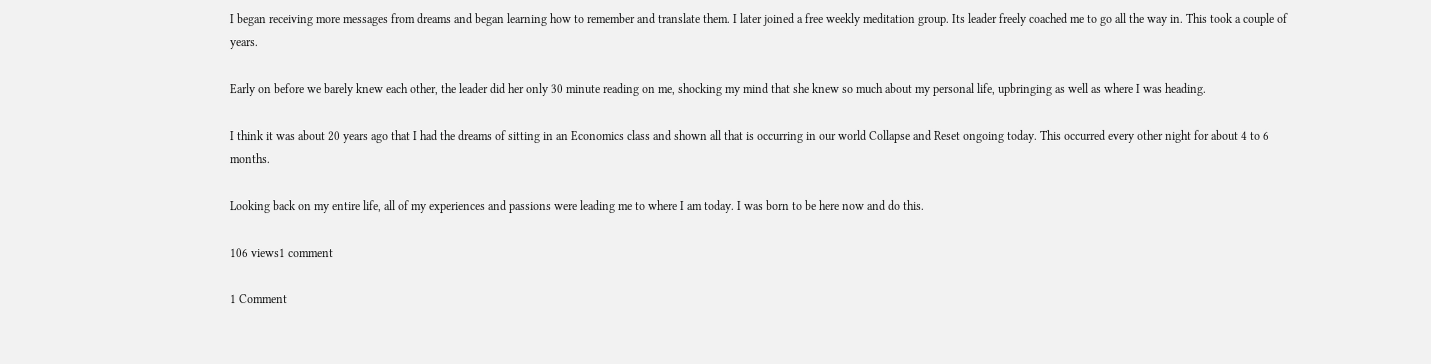I began receiving more messages from dreams and began learning how to remember and translate them. I later joined a free weekly meditation group. Its leader freely coached me to go all the way in. This took a couple of years.

Early on before we barely knew each other, the leader did her only 30 minute reading on me, shocking my mind that she knew so much about my personal life, upbringing as well as where I was heading.

I think it was about 20 years ago that I had the dreams of sitting in an Economics class and shown all that is occurring in our world Collapse and Reset ongoing today. This occurred every other night for about 4 to 6 months.

Looking back on my entire life, all of my experiences and passions were leading me to where I am today. I was born to be here now and do this.

106 views1 comment

1 Comment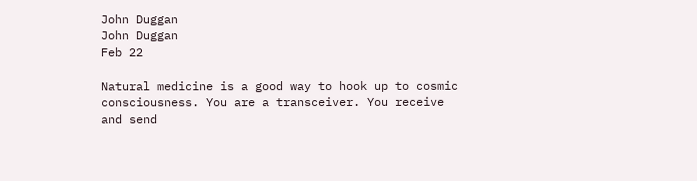John Duggan
John Duggan
Feb 22

Natural medicine is a good way to hook up to cosmic consciousness. You are a transceiver. You receive and send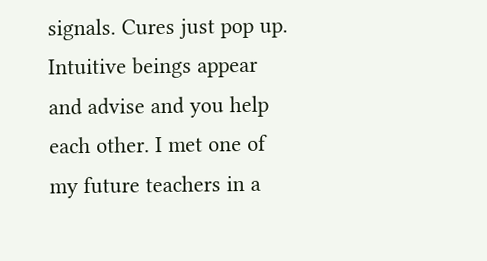signals. Cures just pop up. Intuitive beings appear and advise and you help each other. I met one of my future teachers in a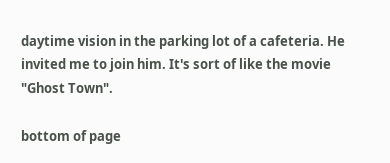daytime vision in the parking lot of a cafeteria. He invited me to join him. It's sort of like the movie "Ghost Town".

bottom of page